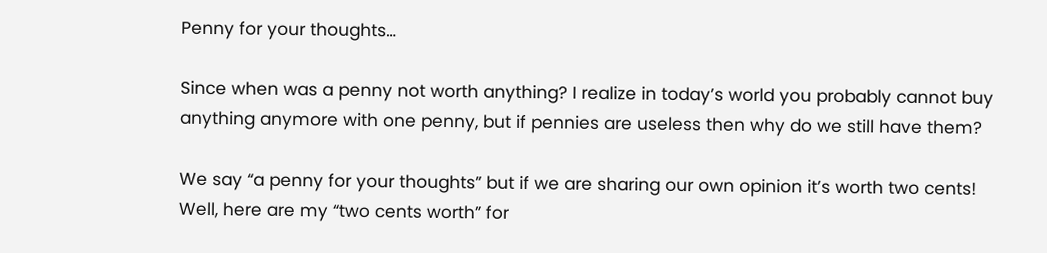Penny for your thoughts…

Since when was a penny not worth anything? I realize in today’s world you probably cannot buy anything anymore with one penny, but if pennies are useless then why do we still have them?

We say “a penny for your thoughts” but if we are sharing our own opinion it’s worth two cents! Well, here are my “two cents worth” for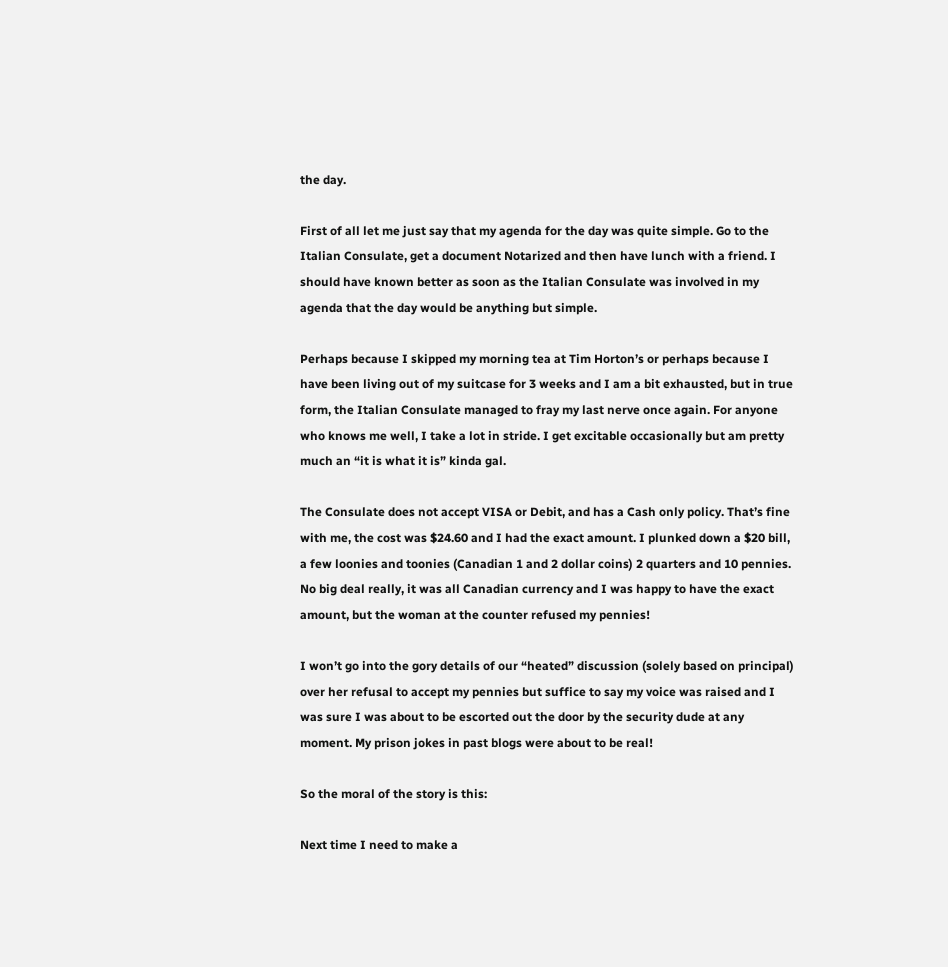the day.

First of all let me just say that my agenda for the day was quite simple. Go to the Italian Consulate, get a document Notarized and then have lunch with a friend. I should have known better as soon as the Italian Consulate was involved in my agenda that the day would be anything but simple.

Perhaps because I skipped my morning tea at Tim Horton’s or perhaps because I have been living out of my suitcase for 3 weeks and I am a bit exhausted, but in true form, the Italian Consulate managed to fray my last nerve once again. For anyone who knows me well, I take a lot in stride. I get excitable occasionally but am pretty much an “it is what it is” kinda gal.

The Consulate does not accept VISA or Debit, and has a Cash only policy. That’s fine with me, the cost was $24.60 and I had the exact amount. I plunked down a $20 bill, a few loonies and toonies (Canadian 1 and 2 dollar coins) 2 quarters and 10 pennies. No big deal really, it was all Canadian currency and I was happy to have the exact amount, but the woman at the counter refused my pennies!

I won’t go into the gory details of our “heated” discussion (solely based on principal) over her refusal to accept my pennies but suffice to say my voice was raised and I was sure I was about to be escorted out the door by the security dude at any moment. My prison jokes in past blogs were about to be real!

So the moral of the story is this:

Next time I need to make a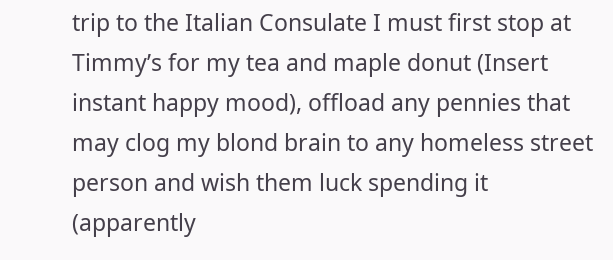trip to the Italian Consulate I must first stop at Timmy’s for my tea and maple donut (Insert instant happy mood), offload any pennies that may clog my blond brain to any homeless street person and wish them luck spending it (apparently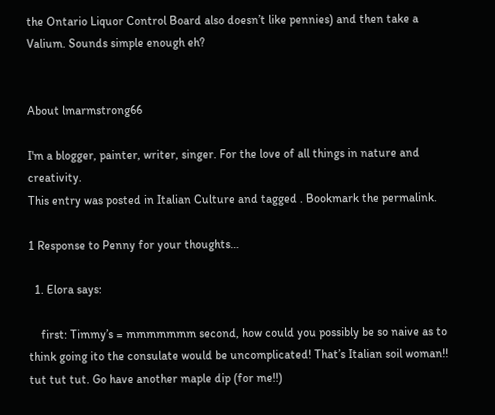the Ontario Liquor Control Board also doesn’t like pennies) and then take a Valium. Sounds simple enough eh?


About lmarmstrong66

I'm a blogger, painter, writer, singer. For the love of all things in nature and creativity.
This entry was posted in Italian Culture and tagged . Bookmark the permalink.

1 Response to Penny for your thoughts…

  1. Elora says:

    first: Timmy’s = mmmmmmm second, how could you possibly be so naive as to think going ito the consulate would be uncomplicated! That’s Italian soil woman!! tut tut tut. Go have another maple dip (for me!!)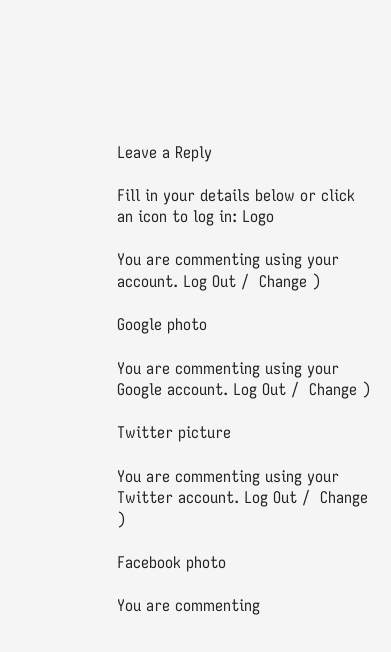Leave a Reply

Fill in your details below or click an icon to log in: Logo

You are commenting using your account. Log Out /  Change )

Google photo

You are commenting using your Google account. Log Out /  Change )

Twitter picture

You are commenting using your Twitter account. Log Out /  Change )

Facebook photo

You are commenting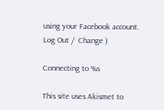using your Facebook account. Log Out /  Change )

Connecting to %s

This site uses Akismet to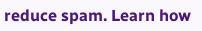reduce spam. Learn how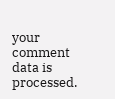your comment data is processed.